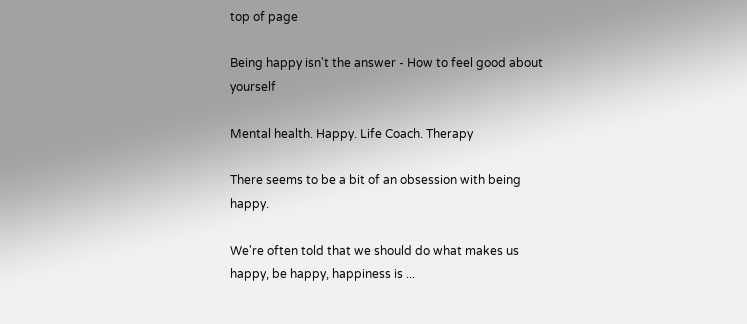top of page

Being happy isn't the answer - How to feel good about yourself

Mental health. Happy. Life Coach. Therapy

There seems to be a bit of an obsession with being happy.

We're often told that we should do what makes us happy, be happy, happiness is ...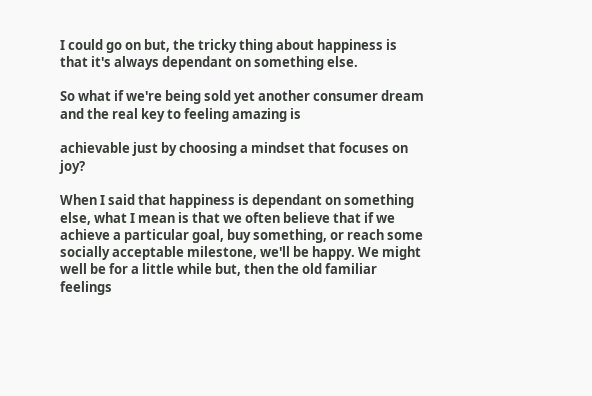I could go on but, the tricky thing about happiness is that it's always dependant on something else.

So what if we're being sold yet another consumer dream and the real key to feeling amazing is

achievable just by choosing a mindset that focuses on joy?

When I said that happiness is dependant on something else, what I mean is that we often believe that if we achieve a particular goal, buy something, or reach some socially acceptable milestone, we'll be happy. We might well be for a little while but, then the old familiar feelings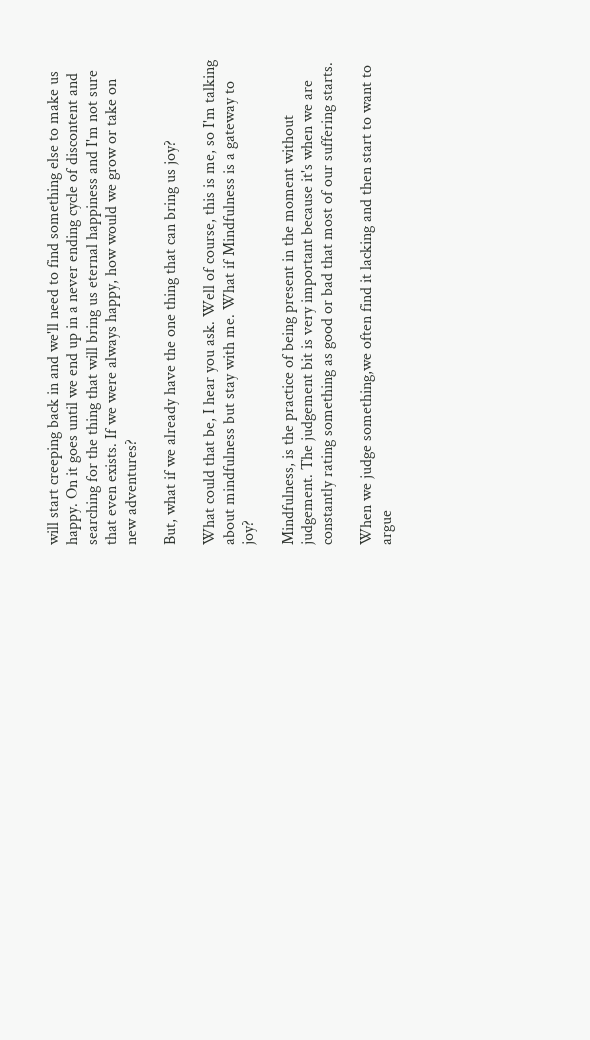will start creeping back in and we'll need to find something else to make us happy. On it goes until we end up in a never ending cycle of discontent and searching for the thing that will bring us eternal happiness and I'm not sure that even exists. If we were always happy, how would we grow or take on new adventures?

But, what if we already have the one thing that can bring us joy?

What could that be, I hear you ask. Well of course, this is me, so I'm talking about mindfulness but stay with me. What if Mindfulness is a gateway to joy?

Mindfulness, is the practice of being present in the moment without judgement. The judgement bit is very important because it's when we are constantly rating something as good or bad that most of our suffering starts.

When we judge something,we often find it lacking and then start to want to argue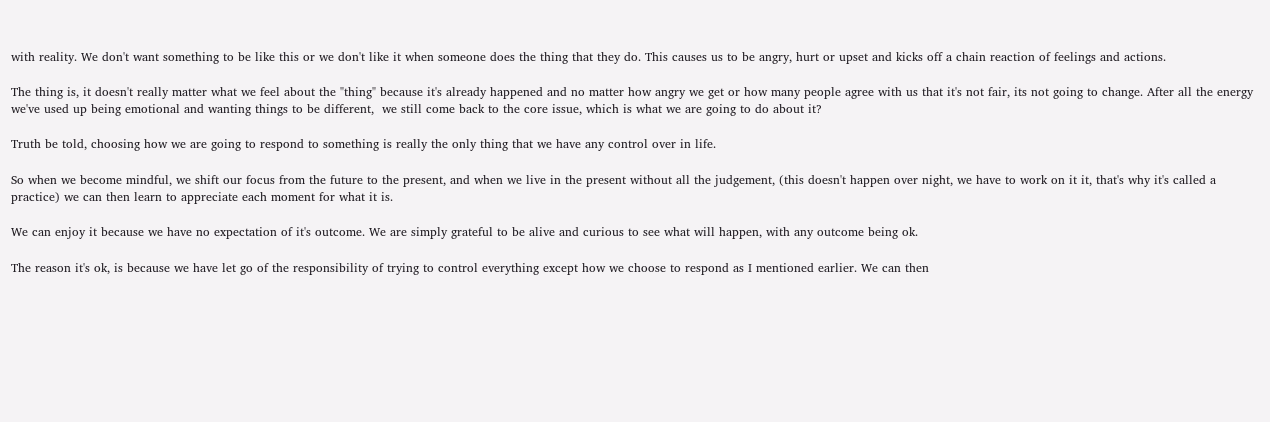with reality. We don't want something to be like this or we don't like it when someone does the thing that they do. This causes us to be angry, hurt or upset and kicks off a chain reaction of feelings and actions.

The thing is, it doesn't really matter what we feel about the "thing" because it's already happened and no matter how angry we get or how many people agree with us that it's not fair, its not going to change. After all the energy we've used up being emotional and wanting things to be different,  we still come back to the core issue, which is what we are going to do about it?

Truth be told, choosing how we are going to respond to something is really the only thing that we have any control over in life.

So when we become mindful, we shift our focus from the future to the present, and when we live in the present without all the judgement, (this doesn't happen over night, we have to work on it it, that's why it's called a practice) we can then learn to appreciate each moment for what it is.

We can enjoy it because we have no expectation of it's outcome. We are simply grateful to be alive and curious to see what will happen, with any outcome being ok.

The reason it's ok, is because we have let go of the responsibility of trying to control everything except how we choose to respond as I mentioned earlier. We can then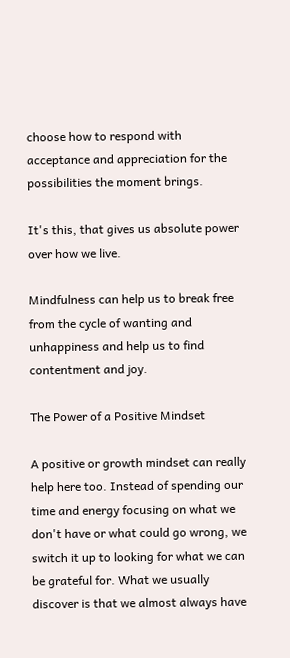choose how to respond with acceptance and appreciation for the possibilities the moment brings.

It's this, that gives us absolute power over how we live.

Mindfulness can help us to break free from the cycle of wanting and unhappiness and help us to find contentment and joy.

The Power of a Positive Mindset

A positive or growth mindset can really help here too. Instead of spending our time and energy focusing on what we don't have or what could go wrong, we switch it up to looking for what we can be grateful for. What we usually discover is that we almost always have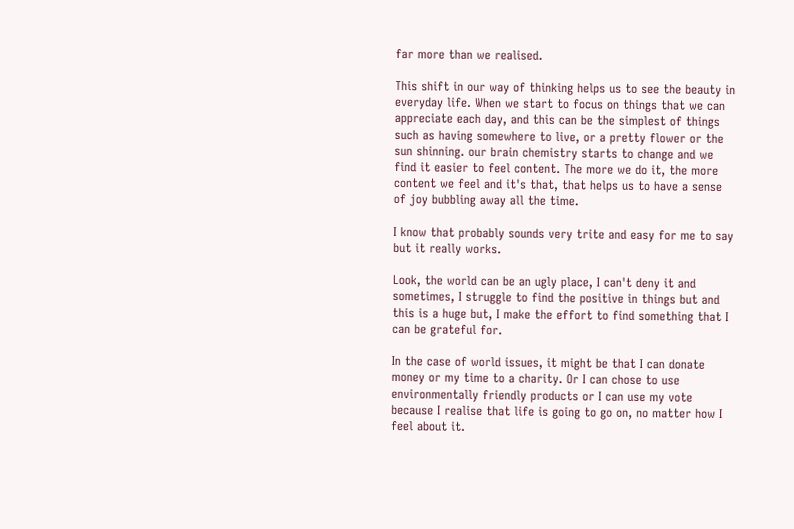far more than we realised.

This shift in our way of thinking helps us to see the beauty in everyday life. When we start to focus on things that we can appreciate each day, and this can be the simplest of things such as having somewhere to live, or a pretty flower or the sun shinning. our brain chemistry starts to change and we find it easier to feel content. The more we do it, the more content we feel and it's that, that helps us to have a sense of joy bubbling away all the time.

I know that probably sounds very trite and easy for me to say but it really works.

Look, the world can be an ugly place, I can't deny it and sometimes, I struggle to find the positive in things but and this is a huge but, I make the effort to find something that I can be grateful for.

In the case of world issues, it might be that I can donate money or my time to a charity. Or I can chose to use environmentally friendly products or I can use my vote because I realise that life is going to go on, no matter how I feel about it.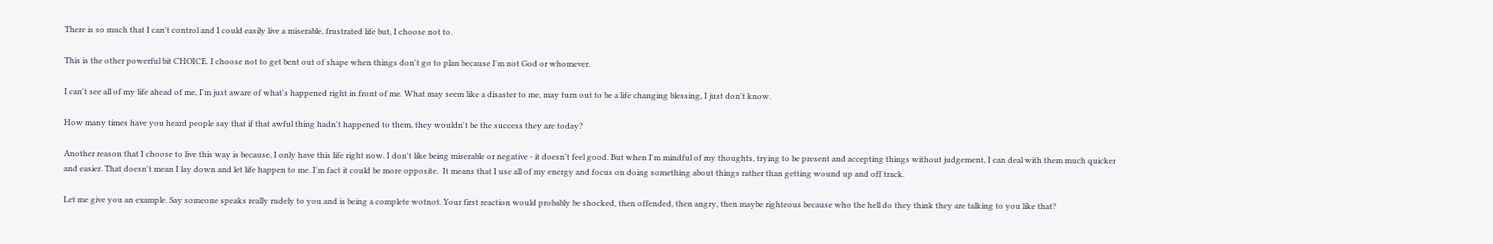There is so much that I can't control and I could easily live a miserable, frustrated life but, I choose not to.

This is the other powerful bit CHOICE. I choose not to get bent out of shape when things don't go to plan because I'm not God or whomever.

I can't see all of my life ahead of me, I'm just aware of what's happened right in front of me. What may seem like a disaster to me, may turn out to be a life changing blessing, I just don't know.

How many times have you heard people say that if that awful thing hadn't happened to them, they wouldn't be the success they are today?

Another reason that I choose to live this way is because, I only have this life right now. I don't like being miserable or negative - it doesn't feel good. But when I'm mindful of my thoughts, trying to be present and accepting things without judgement, I can deal with them much quicker and easier. That doesn't mean I lay down and let life happen to me. I'm fact it could be more opposite.  It means that I use all of my energy and focus on doing something about things rather than getting wound up and off track.

Let me give you an example. Say someone speaks really rudely to you and is being a complete wotnot. Your first reaction would probably be shocked, then offended, then angry, then maybe righteous because who the hell do they think they are talking to you like that?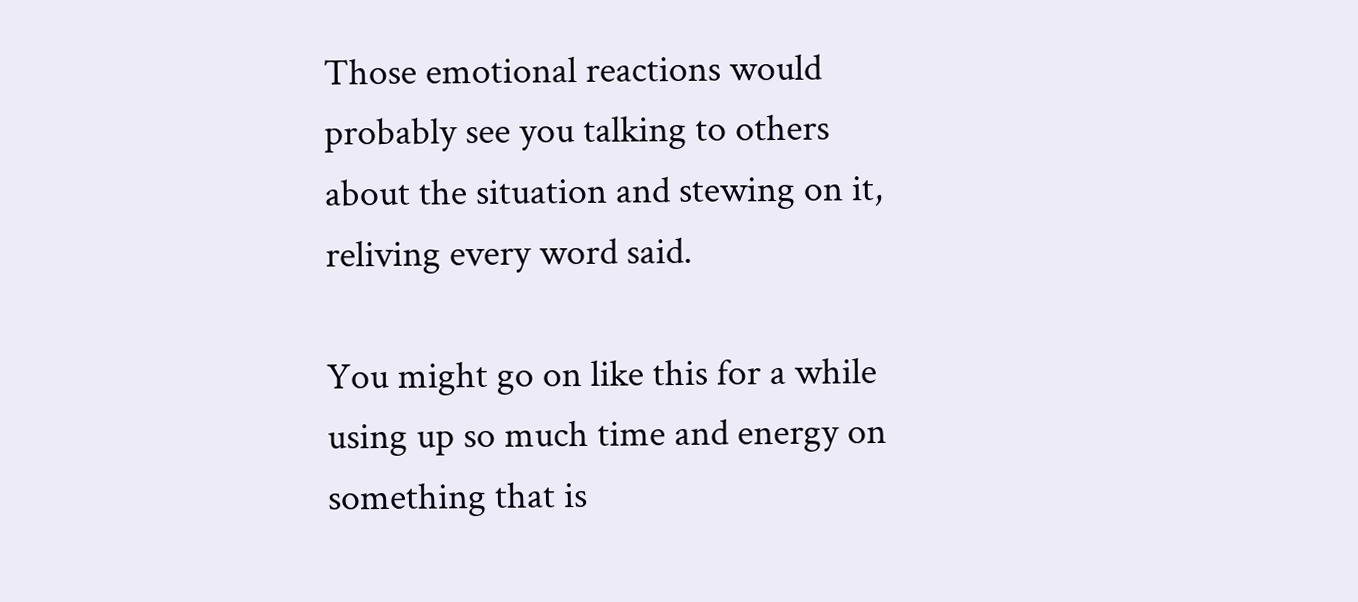Those emotional reactions would probably see you talking to others about the situation and stewing on it, reliving every word said.

You might go on like this for a while using up so much time and energy on something that is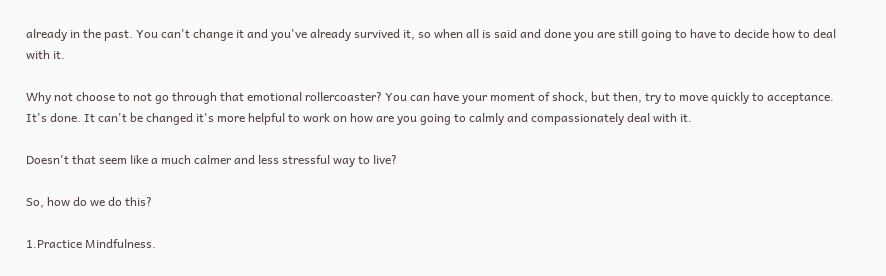already in the past. You can't change it and you've already survived it, so when all is said and done you are still going to have to decide how to deal with it.

Why not choose to not go through that emotional rollercoaster? You can have your moment of shock, but then, try to move quickly to acceptance. It's done. It can't be changed it's more helpful to work on how are you going to calmly and compassionately deal with it.

Doesn't that seem like a much calmer and less stressful way to live?

So, how do we do this?

1.Practice Mindfulness.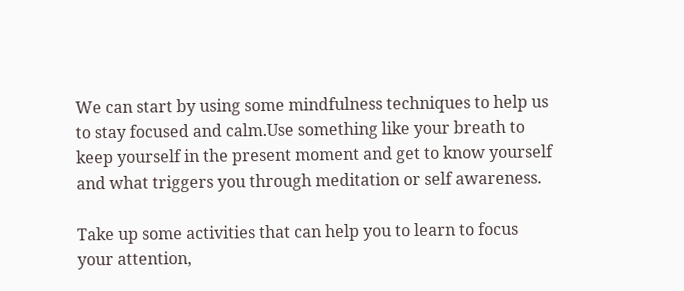We can start by using some mindfulness techniques to help us to stay focused and calm.Use something like your breath to keep yourself in the present moment and get to know yourself and what triggers you through meditation or self awareness.

Take up some activities that can help you to learn to focus your attention,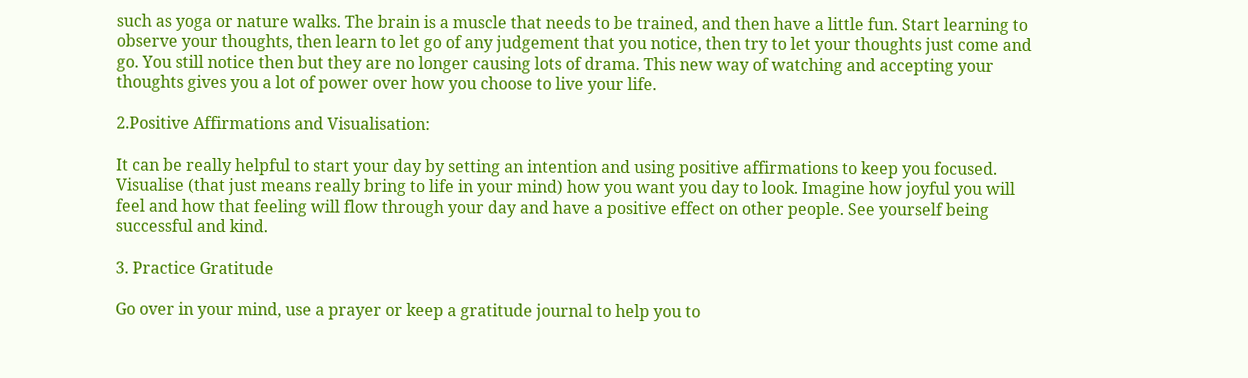such as yoga or nature walks. The brain is a muscle that needs to be trained, and then have a little fun. Start learning to observe your thoughts, then learn to let go of any judgement that you notice, then try to let your thoughts just come and go. You still notice then but they are no longer causing lots of drama. This new way of watching and accepting your thoughts gives you a lot of power over how you choose to live your life.

2.Positive Affirmations and Visualisation:

It can be really helpful to start your day by setting an intention and using positive affirmations to keep you focused. Visualise (that just means really bring to life in your mind) how you want you day to look. Imagine how joyful you will feel and how that feeling will flow through your day and have a positive effect on other people. See yourself being successful and kind.

3. Practice Gratitude

Go over in your mind, use a prayer or keep a gratitude journal to help you to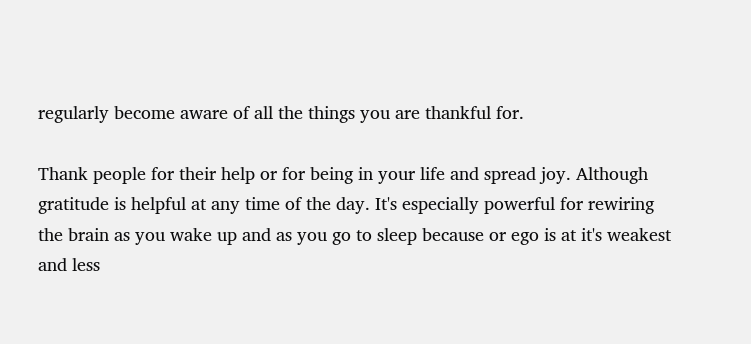regularly become aware of all the things you are thankful for.

Thank people for their help or for being in your life and spread joy. Although gratitude is helpful at any time of the day. It's especially powerful for rewiring the brain as you wake up and as you go to sleep because or ego is at it's weakest and less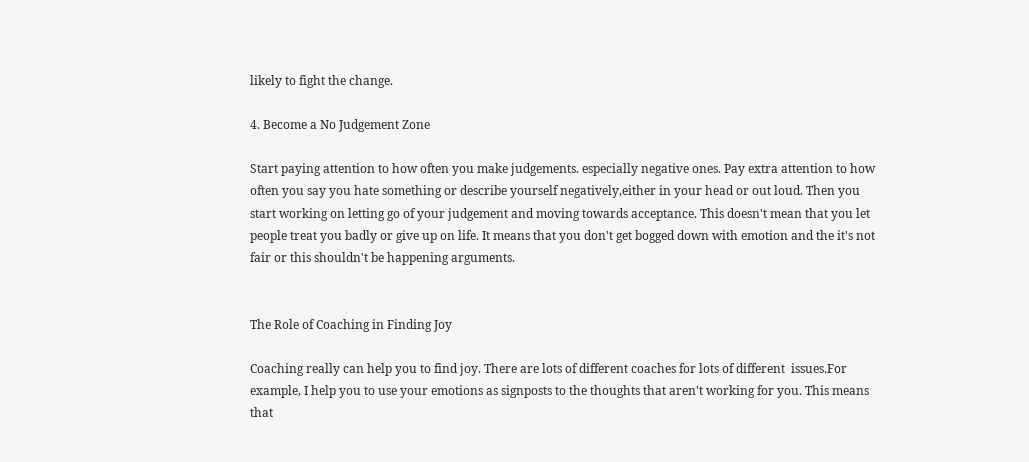likely to fight the change.

4. Become a No Judgement Zone

Start paying attention to how often you make judgements. especially negative ones. Pay extra attention to how often you say you hate something or describe yourself negatively,either in your head or out loud. Then you start working on letting go of your judgement and moving towards acceptance. This doesn't mean that you let people treat you badly or give up on life. It means that you don't get bogged down with emotion and the it's not fair or this shouldn't be happening arguments.


The Role of Coaching in Finding Joy

Coaching really can help you to find joy. There are lots of different coaches for lots of different  issues.For example, I help you to use your emotions as signposts to the thoughts that aren't working for you. This means that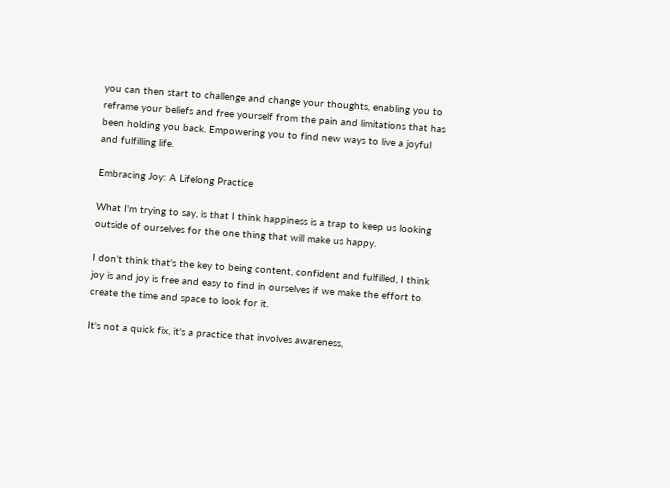you can then start to challenge and change your thoughts, enabling you to reframe your beliefs and free yourself from the pain and limitations that has been holding you back. Empowering you to find new ways to live a joyful and fulfilling life.

Embracing Joy: A Lifelong Practice

What I'm trying to say, is that I think happiness is a trap to keep us looking outside of ourselves for the one thing that will make us happy.

I don't think that's the key to being content, confident and fulfilled, I think joy is and joy is free and easy to find in ourselves if we make the effort to create the time and space to look for it.

It's not a quick fix, it's a practice that involves awareness,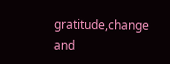gratitude,change and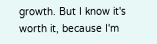growth. But I know it's worth it, because I'm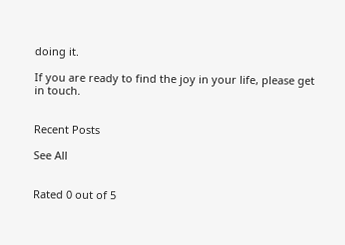doing it.

If you are ready to find the joy in your life, please get in touch.


Recent Posts

See All


Rated 0 out of 5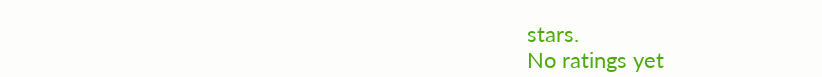stars.
No ratings yet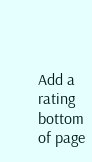Add a rating
bottom of page